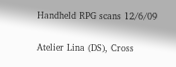Handheld RPG scans 12/6/09

Atelier Lina (DS), Cross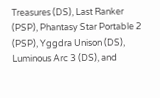Treasures (DS), Last Ranker (PSP), Phantasy Star Portable 2 (PSP), Yggdra Unison (DS), Luminous Arc 3 (DS), and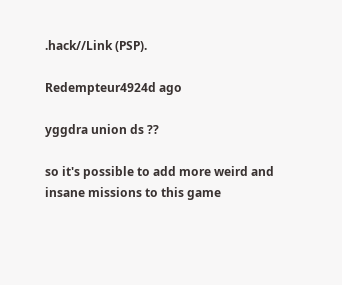.hack//Link (PSP).

Redempteur4924d ago

yggdra union ds ??

so it's possible to add more weird and insane missions to this game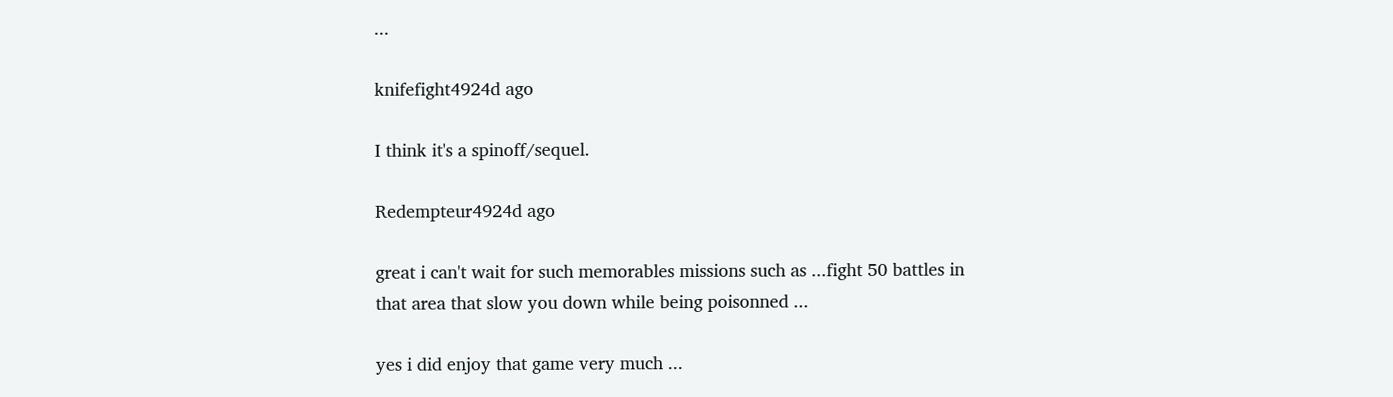...

knifefight4924d ago

I think it's a spinoff/sequel.

Redempteur4924d ago

great i can't wait for such memorables missions such as ...fight 50 battles in that area that slow you down while being poisonned ...

yes i did enjoy that game very much ...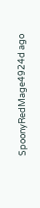SpoonyRedMage4924d ago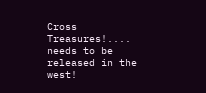Cross Treasures!.... needs to be released in the west!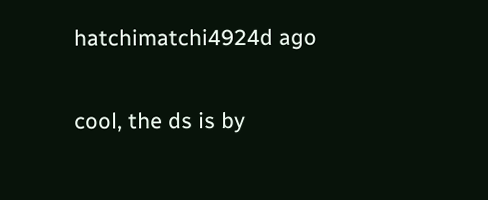hatchimatchi4924d ago

cool, the ds is by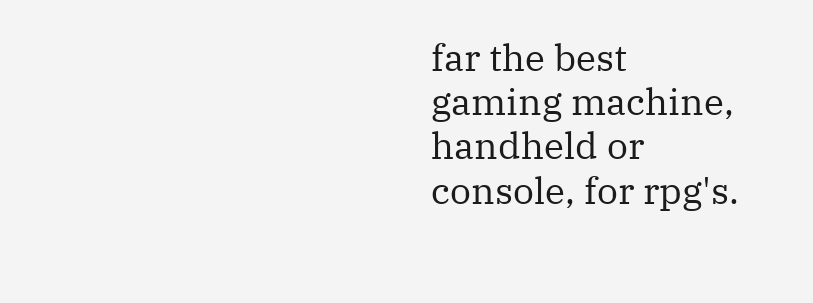far the best gaming machine, handheld or console, for rpg's.